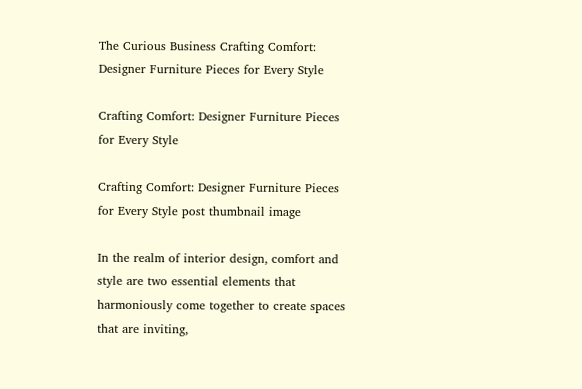The Curious Business Crafting Comfort: Designer Furniture Pieces for Every Style

Crafting Comfort: Designer Furniture Pieces for Every Style

Crafting Comfort: Designer Furniture Pieces for Every Style post thumbnail image

In the realm of interior design, comfort and style are two essential elements that harmoniously come together to create spaces that are inviting,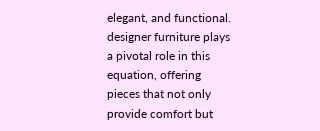elegant, and functional. designer furniture plays a pivotal role in this equation, offering pieces that not only provide comfort but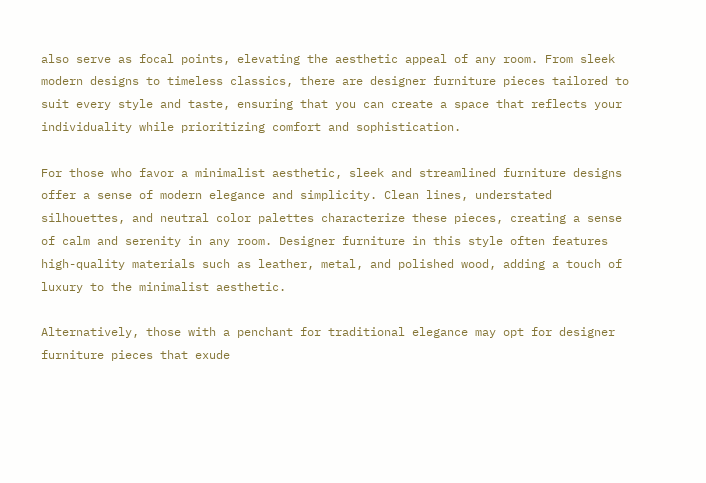also serve as focal points, elevating the aesthetic appeal of any room. From sleek modern designs to timeless classics, there are designer furniture pieces tailored to suit every style and taste, ensuring that you can create a space that reflects your individuality while prioritizing comfort and sophistication.

For those who favor a minimalist aesthetic, sleek and streamlined furniture designs offer a sense of modern elegance and simplicity. Clean lines, understated silhouettes, and neutral color palettes characterize these pieces, creating a sense of calm and serenity in any room. Designer furniture in this style often features high-quality materials such as leather, metal, and polished wood, adding a touch of luxury to the minimalist aesthetic.

Alternatively, those with a penchant for traditional elegance may opt for designer furniture pieces that exude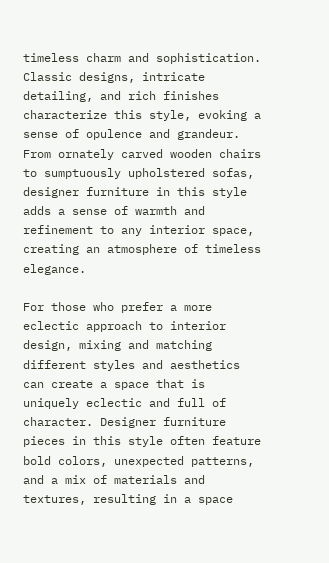timeless charm and sophistication. Classic designs, intricate detailing, and rich finishes characterize this style, evoking a sense of opulence and grandeur. From ornately carved wooden chairs to sumptuously upholstered sofas, designer furniture in this style adds a sense of warmth and refinement to any interior space, creating an atmosphere of timeless elegance.

For those who prefer a more eclectic approach to interior design, mixing and matching different styles and aesthetics can create a space that is uniquely eclectic and full of character. Designer furniture pieces in this style often feature bold colors, unexpected patterns, and a mix of materials and textures, resulting in a space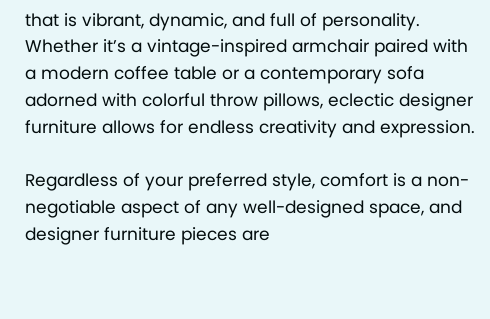that is vibrant, dynamic, and full of personality. Whether it’s a vintage-inspired armchair paired with a modern coffee table or a contemporary sofa adorned with colorful throw pillows, eclectic designer furniture allows for endless creativity and expression.

Regardless of your preferred style, comfort is a non-negotiable aspect of any well-designed space, and designer furniture pieces are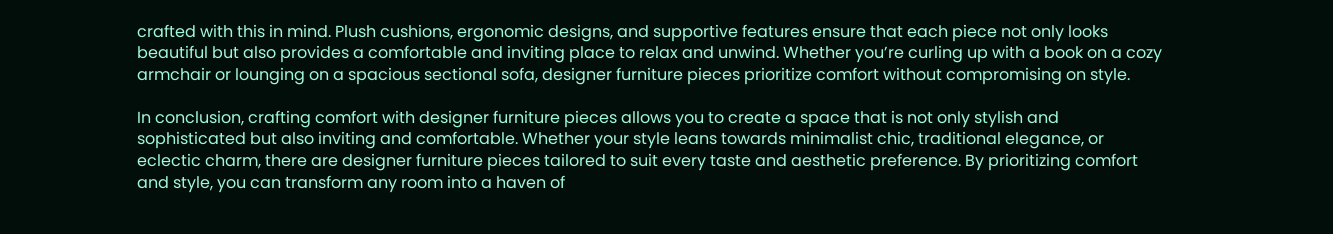crafted with this in mind. Plush cushions, ergonomic designs, and supportive features ensure that each piece not only looks beautiful but also provides a comfortable and inviting place to relax and unwind. Whether you’re curling up with a book on a cozy armchair or lounging on a spacious sectional sofa, designer furniture pieces prioritize comfort without compromising on style.

In conclusion, crafting comfort with designer furniture pieces allows you to create a space that is not only stylish and sophisticated but also inviting and comfortable. Whether your style leans towards minimalist chic, traditional elegance, or eclectic charm, there are designer furniture pieces tailored to suit every taste and aesthetic preference. By prioritizing comfort and style, you can transform any room into a haven of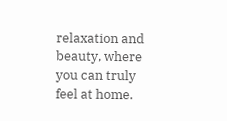relaxation and beauty, where you can truly feel at home.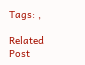Tags: ,

Related Post